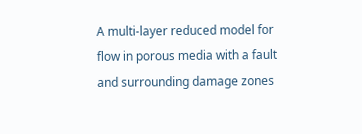A multi-layer reduced model for flow in porous media with a fault and surrounding damage zones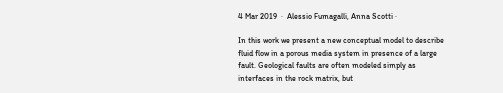4 Mar 2019  ·  Alessio Fumagalli, Anna Scotti ·

In this work we present a new conceptual model to describe fluid flow in a porous media system in presence of a large fault. Geological faults are often modeled simply as interfaces in the rock matrix, but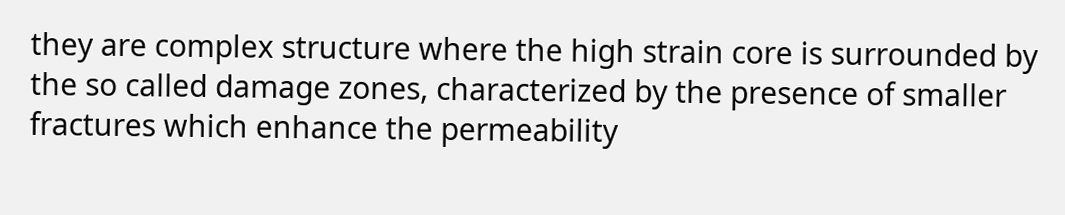they are complex structure where the high strain core is surrounded by the so called damage zones, characterized by the presence of smaller fractures which enhance the permeability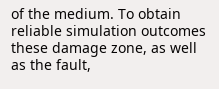of the medium. To obtain reliable simulation outcomes these damage zone, as well as the fault,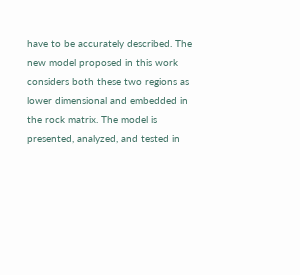have to be accurately described. The new model proposed in this work considers both these two regions as lower dimensional and embedded in the rock matrix. The model is presented, analyzed, and tested in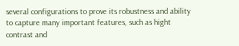several configurations to prove its robustness and ability to capture many important features, such as hight contrast and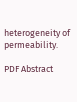heterogeneity of permeability.

PDF Abstract